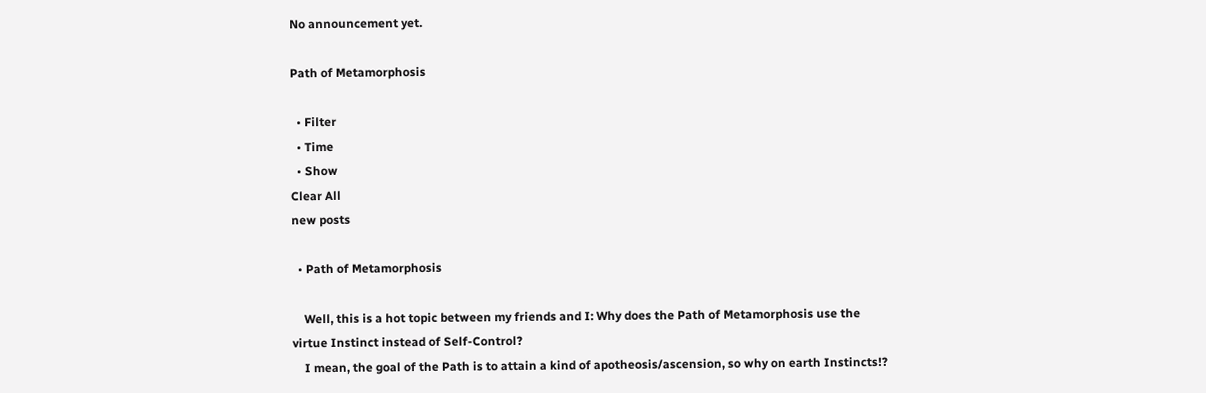No announcement yet.

Path of Metamorphosis

  • Filter
  • Time
  • Show
Clear All
new posts

  • Path of Metamorphosis

    Well, this is a hot topic between my friends and I: Why does the Path of Metamorphosis use the virtue Instinct instead of Self-Control?
    I mean, the goal of the Path is to attain a kind of apotheosis/ascension, so why on earth Instincts!?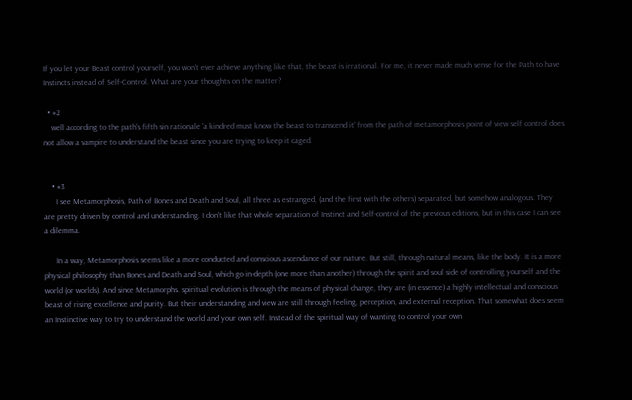If you let your Beast control yourself, you won't ever achieve anything like that, the beast is irrational. For me, it never made much sense for the Path to have Instincts instead of Self-Control. What are your thoughts on the matter?

  • #2
    well according to the path's fifth sin rationale 'a kindred must know the beast to transcend it' from the path of metamorphosis point of view self control does not allow a vampire to understand the beast since you are trying to keep it caged.


    • #3
      I see Metamorphosis, Path of Bones and Death and Soul, all three as estranged, (and the first with the others) separated, but somehow analogous. They are pretty driven by control and understanding. I don't like that whole separation of Instinct and Self-control of the previous editions, but in this case I can see a dilemma.

      In a way, Metamorphosis seems like a more conducted and conscious ascendance of our nature. But still, through natural means, like the body. It is a more physical philosophy than Bones and Death and Soul, which go in-depth (one more than another) through the spirit and soul side of controlling yourself and the world (or worlds). And since Metamorphs. spiritual evolution is through the means of physical change, they are (in essence) a highly intellectual and conscious beast of rising excellence and purity. But their understanding and view are still through feeling, perception, and external reception. That somewhat does seem an Instinctive way to try to understand the world and your own self. Instead of the spiritual way of wanting to control your own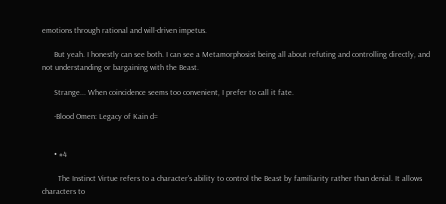emotions through rational and will-driven impetus.

      But yeah. I honestly can see both. I can see a Metamorphosist being all about refuting and controlling directly, and not understanding or bargaining with the Beast.

      Strange... When coincidence seems too convenient, I prefer to call it fate.

      -Blood Omen: Legacy of Kain d=


      • #4

        The Instinct Virtue refers to a character's ability to control the Beast by familiarity rather than denial. It allows characters to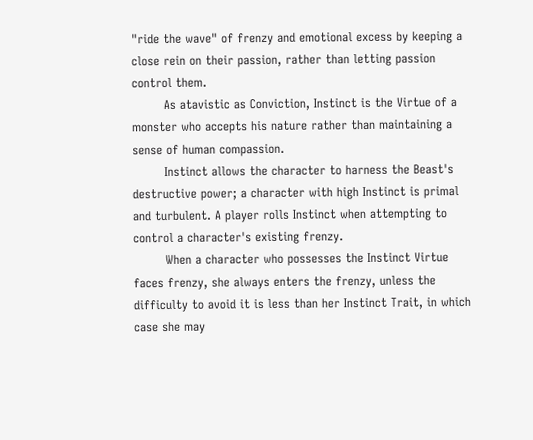"ride the wave" of frenzy and emotional excess by keeping a close rein on their passion, rather than letting passion control them.
        As atavistic as Conviction, Instinct is the Virtue of a monster who accepts his nature rather than maintaining a sense of human compassion.
        Instinct allows the character to harness the Beast's destructive power; a character with high Instinct is primal and turbulent. A player rolls Instinct when attempting to control a character's existing frenzy.
        When a character who possesses the Instinct Virtue faces frenzy, she always enters the frenzy, unless the difficulty to avoid it is less than her Instinct Trait, in which case she may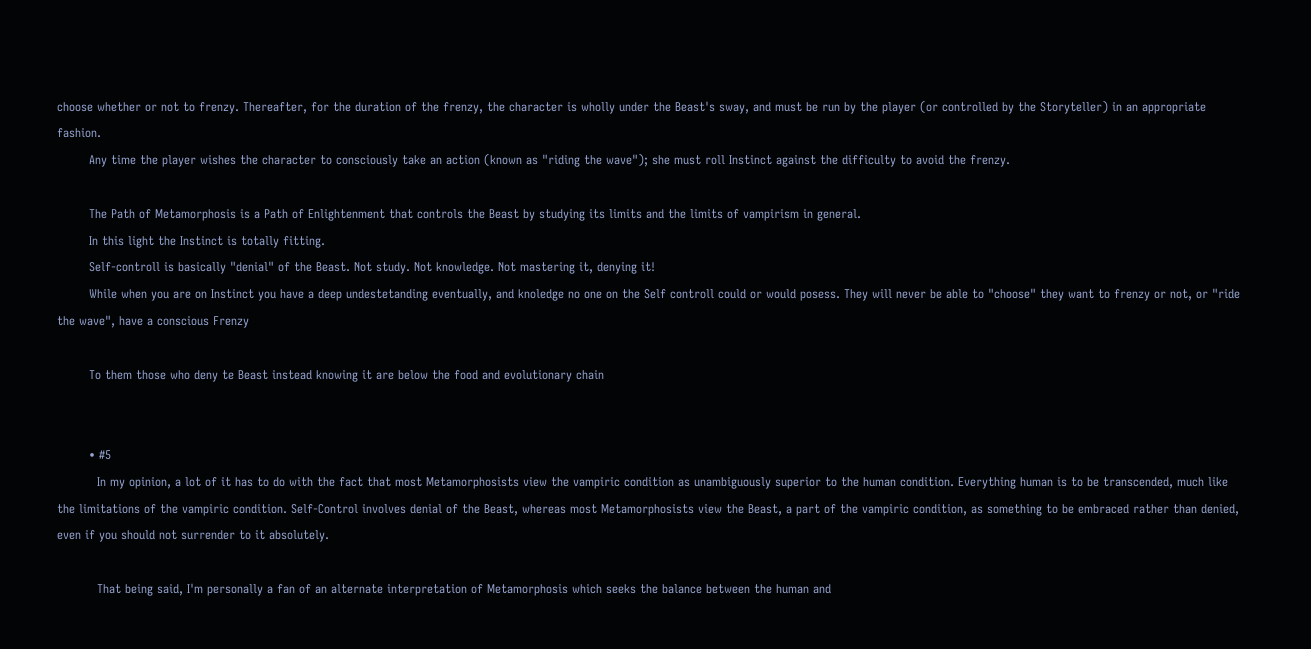choose whether or not to frenzy. Thereafter, for the duration of the frenzy, the character is wholly under the Beast's sway, and must be run by the player (or controlled by the Storyteller) in an appropriate fashion.
        Any time the player wishes the character to consciously take an action (known as "riding the wave"); she must roll Instinct against the difficulty to avoid the frenzy.

        The Path of Metamorphosis is a Path of Enlightenment that controls the Beast by studying its limits and the limits of vampirism in general.
        In this light the Instinct is totally fitting.
        Self-controll is basically "denial" of the Beast. Not study. Not knowledge. Not mastering it, denying it!
        While when you are on Instinct you have a deep undestetanding eventually, and knoledge no one on the Self controll could or would posess. They will never be able to "choose" they want to frenzy or not, or "ride the wave", have a conscious Frenzy

        To them those who deny te Beast instead knowing it are below the food and evolutionary chain


        • #5
          In my opinion, a lot of it has to do with the fact that most Metamorphosists view the vampiric condition as unambiguously superior to the human condition. Everything human is to be transcended, much like the limitations of the vampiric condition. Self-Control involves denial of the Beast, whereas most Metamorphosists view the Beast, a part of the vampiric condition, as something to be embraced rather than denied, even if you should not surrender to it absolutely.

          That being said, I'm personally a fan of an alternate interpretation of Metamorphosis which seeks the balance between the human and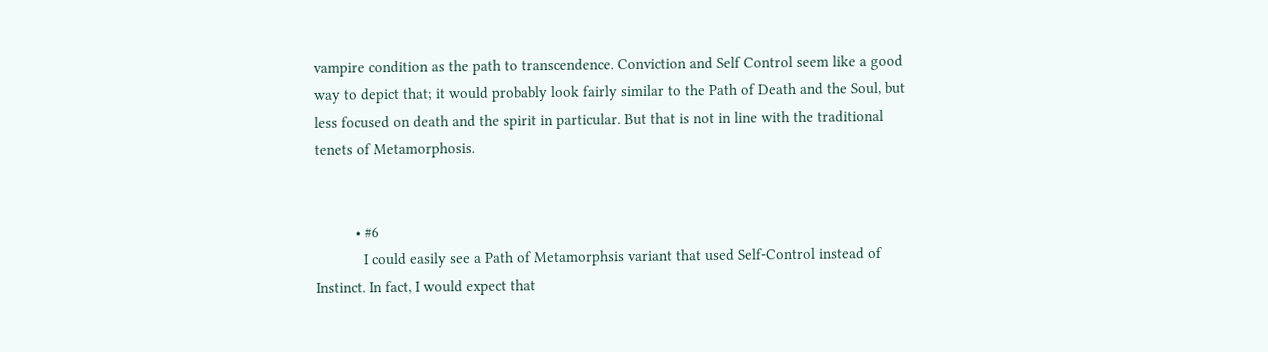vampire condition as the path to transcendence. Conviction and Self Control seem like a good way to depict that; it would probably look fairly similar to the Path of Death and the Soul, but less focused on death and the spirit in particular. But that is not in line with the traditional tenets of Metamorphosis.


          • #6
            I could easily see a Path of Metamorphsis variant that used Self-Control instead of Instinct. In fact, I would expect that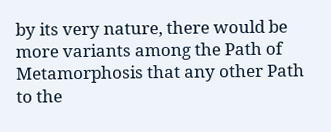by its very nature, there would be more variants among the Path of Metamorphosis that any other Path to the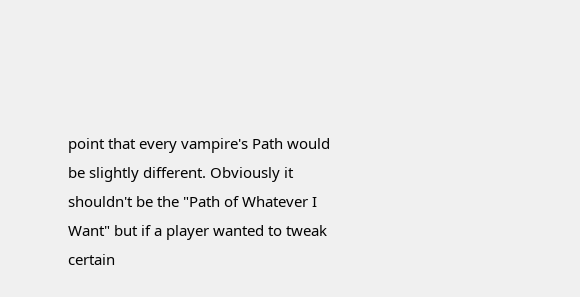point that every vampire's Path would be slightly different. Obviously it shouldn't be the "Path of Whatever I Want" but if a player wanted to tweak certain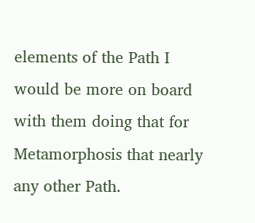elements of the Path I would be more on board with them doing that for Metamorphosis that nearly any other Path.